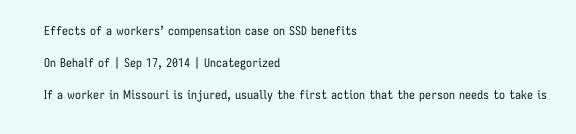Effects of a workers’ compensation case on SSD benefits

On Behalf of | Sep 17, 2014 | Uncategorized

If a worker in Missouri is injured, usually the first action that the person needs to take is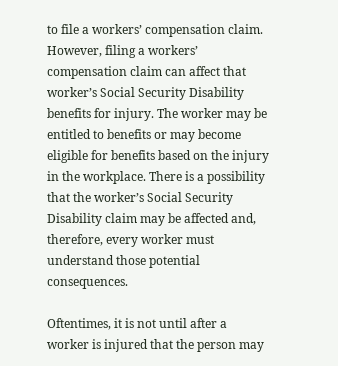to file a workers’ compensation claim. However, filing a workers’ compensation claim can affect that worker’s Social Security Disability benefits for injury. The worker may be entitled to benefits or may become eligible for benefits based on the injury in the workplace. There is a possibility that the worker’s Social Security Disability claim may be affected and, therefore, every worker must understand those potential consequences.

Oftentimes, it is not until after a worker is injured that the person may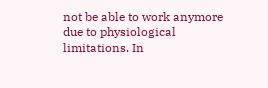not be able to work anymore due to physiological limitations. In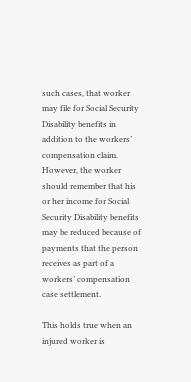such cases, that worker may file for Social Security Disability benefits in addition to the workers’ compensation claim. However, the worker should remember that his or her income for Social Security Disability benefits may be reduced because of payments that the person receives as part of a workers’ compensation case settlement.

This holds true when an injured worker is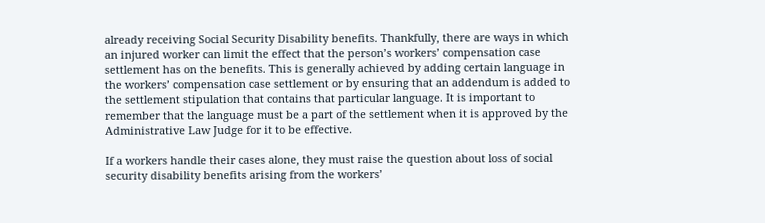already receiving Social Security Disability benefits. Thankfully, there are ways in which an injured worker can limit the effect that the person’s workers’ compensation case settlement has on the benefits. This is generally achieved by adding certain language in the workers’ compensation case settlement or by ensuring that an addendum is added to the settlement stipulation that contains that particular language. It is important to remember that the language must be a part of the settlement when it is approved by the Administrative Law Judge for it to be effective.

If a workers handle their cases alone, they must raise the question about loss of social security disability benefits arising from the workers’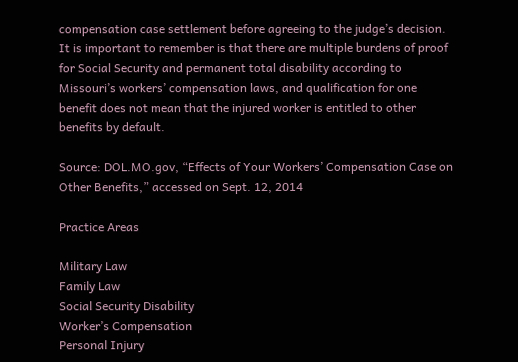compensation case settlement before agreeing to the judge’s decision. It is important to remember is that there are multiple burdens of proof for Social Security and permanent total disability according to Missouri’s workers’ compensation laws, and qualification for one benefit does not mean that the injured worker is entitled to other benefits by default.

Source: DOL.MO.gov, “Effects of Your Workers’ Compensation Case on Other Benefits,” accessed on Sept. 12, 2014

Practice Areas

Military Law
Family Law
Social Security Disability
Worker’s Compensation
Personal Injury